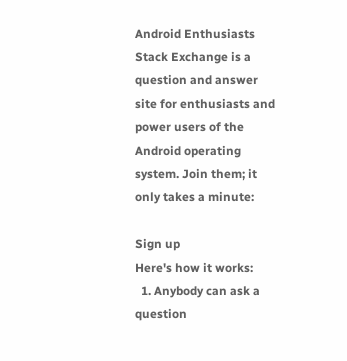Android Enthusiasts Stack Exchange is a question and answer site for enthusiasts and power users of the Android operating system. Join them; it only takes a minute:

Sign up
Here's how it works:
  1. Anybody can ask a question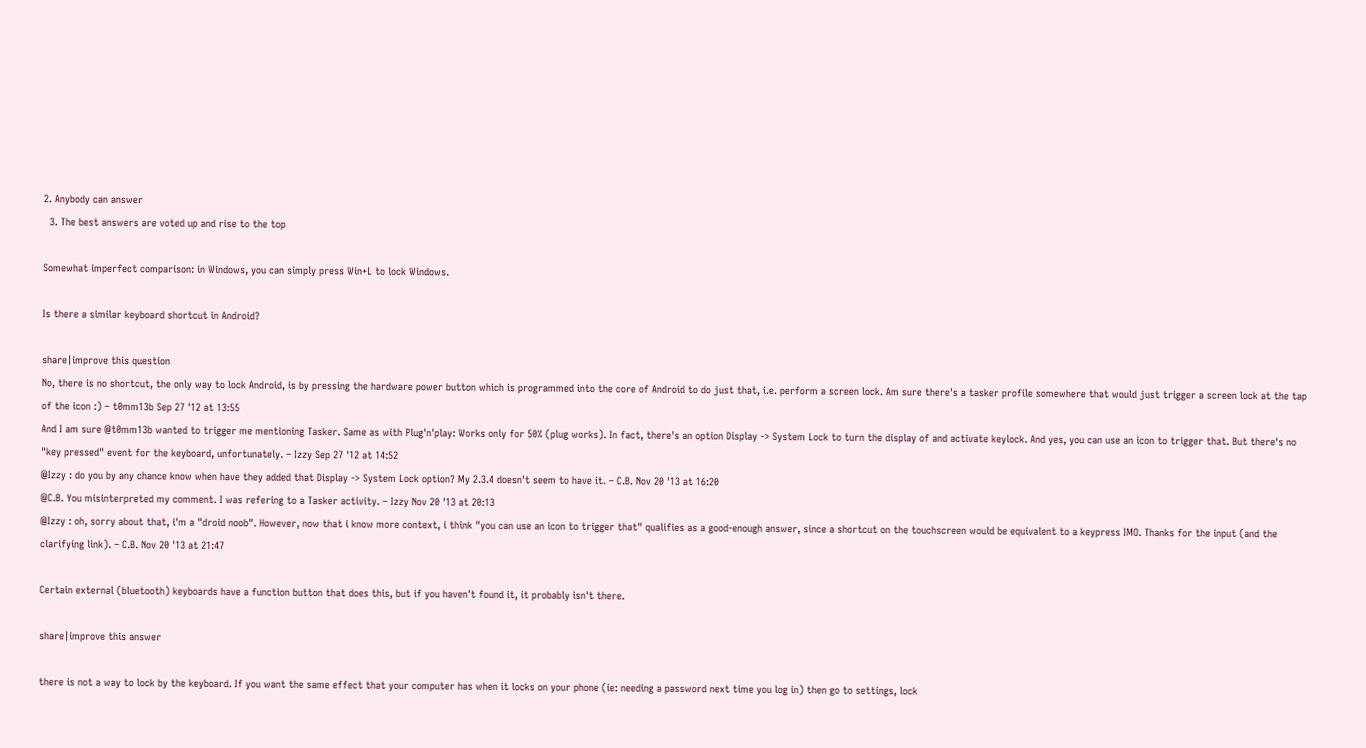2. Anybody can answer
  3. The best answers are voted up and rise to the top

Somewhat imperfect comparison: in Windows, you can simply press Win+L to lock Windows.

Is there a similar keyboard shortcut in Android?

share|improve this question
No, there is no shortcut, the only way to lock Android, is by pressing the hardware power button which is programmed into the core of Android to do just that, i.e. perform a screen lock. Am sure there's a tasker profile somewhere that would just trigger a screen lock at the tap of the icon :) – t0mm13b Sep 27 '12 at 13:55
And I am sure @t0mm13b wanted to trigger me mentioning Tasker. Same as with Plug'n'play: Works only for 50% (plug works). In fact, there's an option Display -> System Lock to turn the display of and activate keylock. And yes, you can use an icon to trigger that. But there's no "key pressed" event for the keyboard, unfortunately. – Izzy Sep 27 '12 at 14:52
@Izzy : do you by any chance know when have they added that Display -> System Lock option? My 2.3.4 doesn't seem to have it. – C.B. Nov 20 '13 at 16:20
@C.B. You misinterpreted my comment. I was refering to a Tasker activity. – Izzy Nov 20 '13 at 20:13
@Izzy : oh, sorry about that, i'm a "droid noob". However, now that i know more context, i think "you can use an icon to trigger that" qualifies as a good-enough answer, since a shortcut on the touchscreen would be equivalent to a keypress IMO. Thanks for the input (and the clarifying link). – C.B. Nov 20 '13 at 21:47

Certain external (bluetooth) keyboards have a function button that does this, but if you haven't found it, it probably isn't there.

share|improve this answer

there is not a way to lock by the keyboard. If you want the same effect that your computer has when it locks on your phone (ie: needing a password next time you log in) then go to settings, lock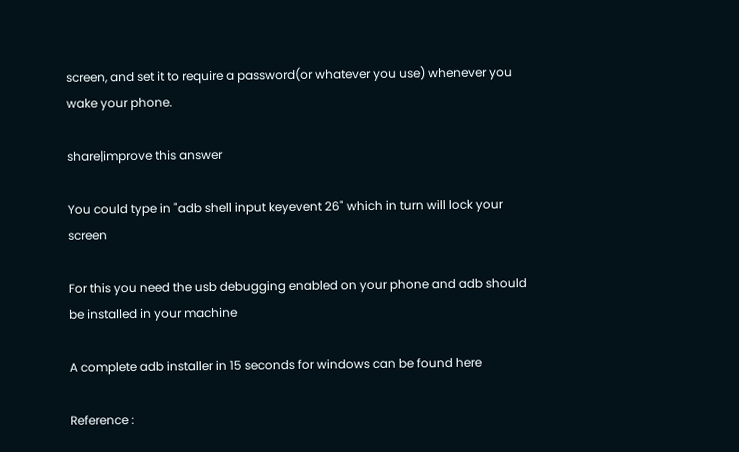screen, and set it to require a password(or whatever you use) whenever you wake your phone.

share|improve this answer

You could type in "adb shell input keyevent 26" which in turn will lock your screen

For this you need the usb debugging enabled on your phone and adb should be installed in your machine

A complete adb installer in 15 seconds for windows can be found here

Reference :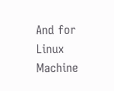And for Linux Machine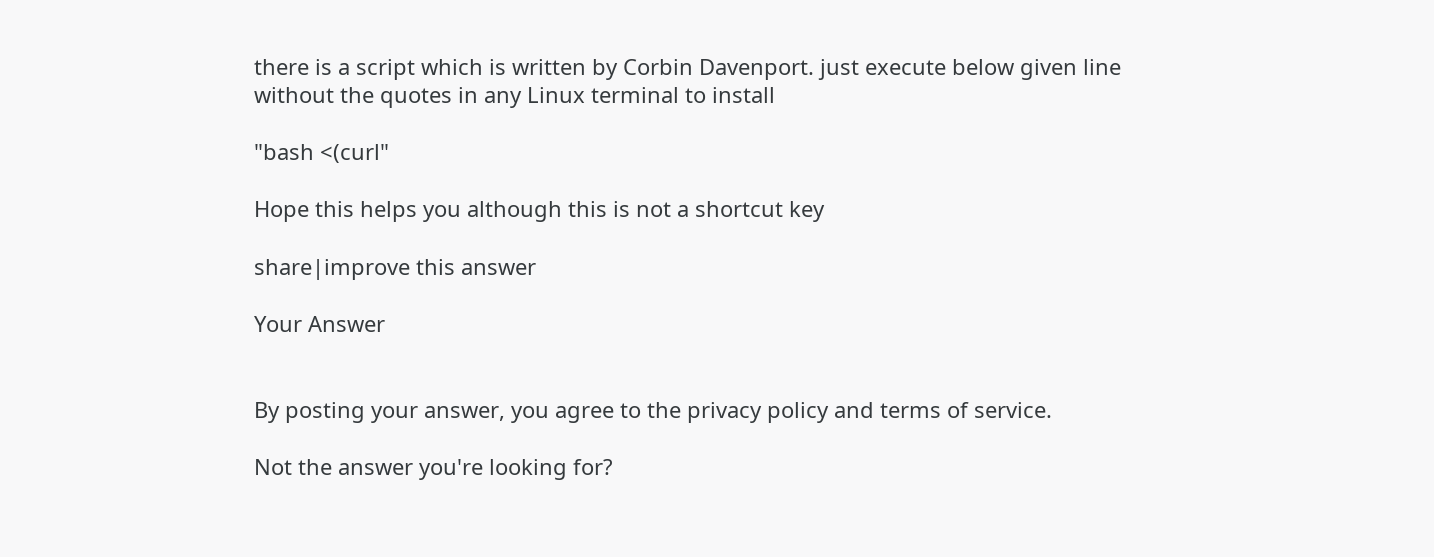there is a script which is written by Corbin Davenport. just execute below given line without the quotes in any Linux terminal to install

"bash <(curl"

Hope this helps you although this is not a shortcut key

share|improve this answer

Your Answer


By posting your answer, you agree to the privacy policy and terms of service.

Not the answer you're looking for?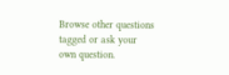Browse other questions tagged or ask your own question.